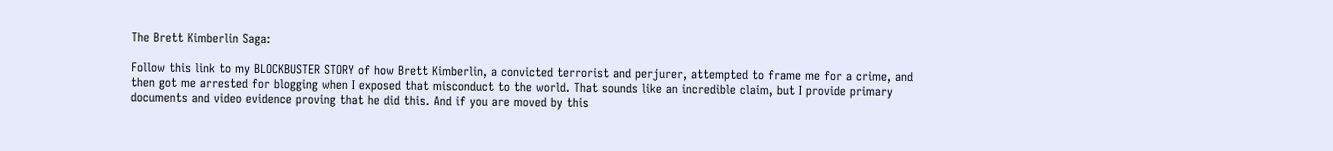The Brett Kimberlin Saga:

Follow this link to my BLOCKBUSTER STORY of how Brett Kimberlin, a convicted terrorist and perjurer, attempted to frame me for a crime, and then got me arrested for blogging when I exposed that misconduct to the world. That sounds like an incredible claim, but I provide primary documents and video evidence proving that he did this. And if you are moved by this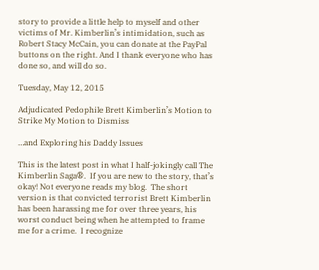story to provide a little help to myself and other victims of Mr. Kimberlin’s intimidation, such as Robert Stacy McCain, you can donate at the PayPal buttons on the right. And I thank everyone who has done so, and will do so.

Tuesday, May 12, 2015

Adjudicated Pedophile Brett Kimberlin’s Motion to Strike My Motion to Dismiss

…and Exploring his Daddy Issues

This is the latest post in what I half-jokingly call The Kimberlin Saga®.  If you are new to the story, that’s okay! Not everyone reads my blog.  The short version is that convicted terrorist Brett Kimberlin has been harassing me for over three years, his worst conduct being when he attempted to frame me for a crime.  I recognize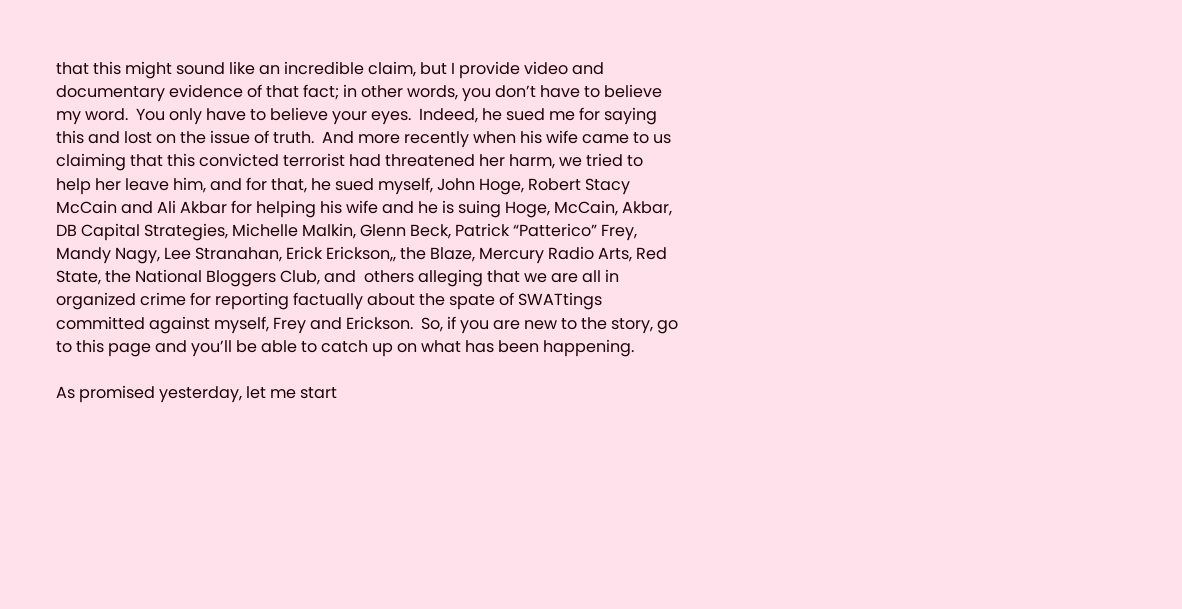that this might sound like an incredible claim, but I provide video and documentary evidence of that fact; in other words, you don’t have to believe my word.  You only have to believe your eyes.  Indeed, he sued me for saying this and lost on the issue of truth.  And more recently when his wife came to us claiming that this convicted terrorist had threatened her harm, we tried to help her leave him, and for that, he sued myself, John Hoge, Robert Stacy McCain and Ali Akbar for helping his wife and he is suing Hoge, McCain, Akbar, DB Capital Strategies, Michelle Malkin, Glenn Beck, Patrick “Patterico” Frey, Mandy Nagy, Lee Stranahan, Erick Erickson,, the Blaze, Mercury Radio Arts, Red State, the National Bloggers Club, and  others alleging that we are all in organized crime for reporting factually about the spate of SWATtings committed against myself, Frey and Erickson.  So, if you are new to the story, go to this page and you’ll be able to catch up on what has been happening.

As promised yesterday, let me start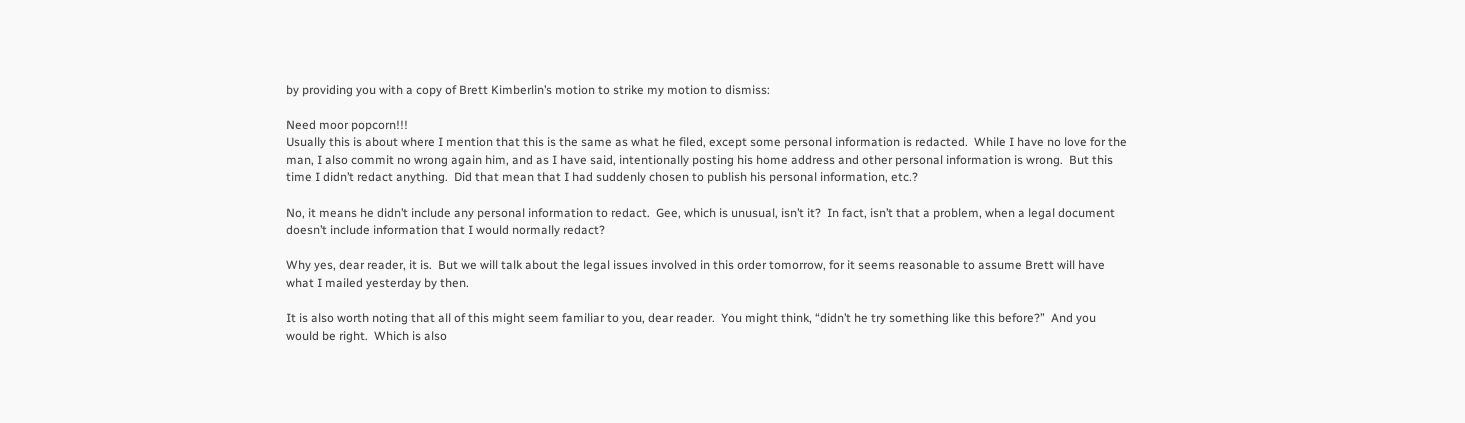by providing you with a copy of Brett Kimberlin’s motion to strike my motion to dismiss:

Need moor popcorn!!!
Usually this is about where I mention that this is the same as what he filed, except some personal information is redacted.  While I have no love for the man, I also commit no wrong again him, and as I have said, intentionally posting his home address and other personal information is wrong.  But this time I didn’t redact anything.  Did that mean that I had suddenly chosen to publish his personal information, etc.?

No, it means he didn’t include any personal information to redact.  Gee, which is unusual, isn’t it?  In fact, isn’t that a problem, when a legal document doesn’t include information that I would normally redact?

Why yes, dear reader, it is.  But we will talk about the legal issues involved in this order tomorrow, for it seems reasonable to assume Brett will have what I mailed yesterday by then.

It is also worth noting that all of this might seem familiar to you, dear reader.  You might think, “didn’t he try something like this before?”  And you would be right.  Which is also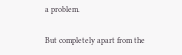a problem.

But completely apart from the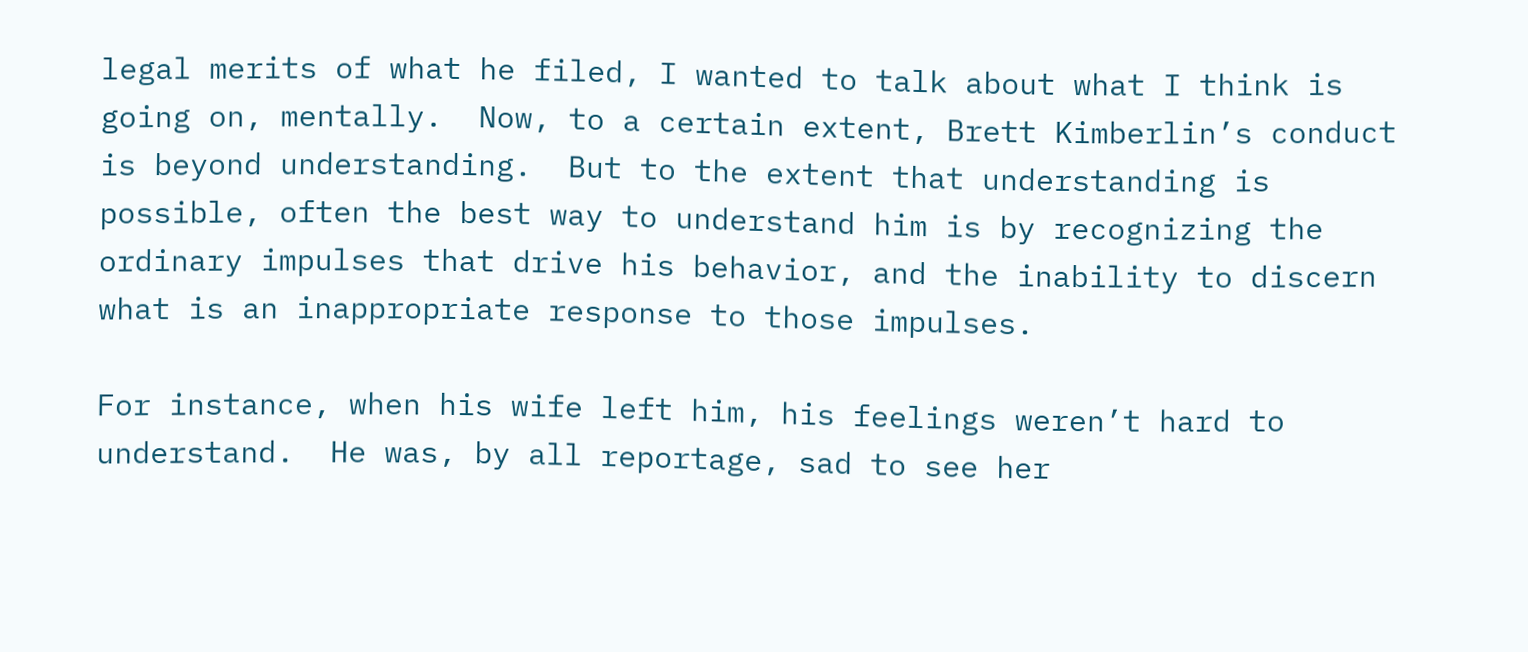legal merits of what he filed, I wanted to talk about what I think is going on, mentally.  Now, to a certain extent, Brett Kimberlin’s conduct is beyond understanding.  But to the extent that understanding is possible, often the best way to understand him is by recognizing the ordinary impulses that drive his behavior, and the inability to discern what is an inappropriate response to those impulses.

For instance, when his wife left him, his feelings weren’t hard to understand.  He was, by all reportage, sad to see her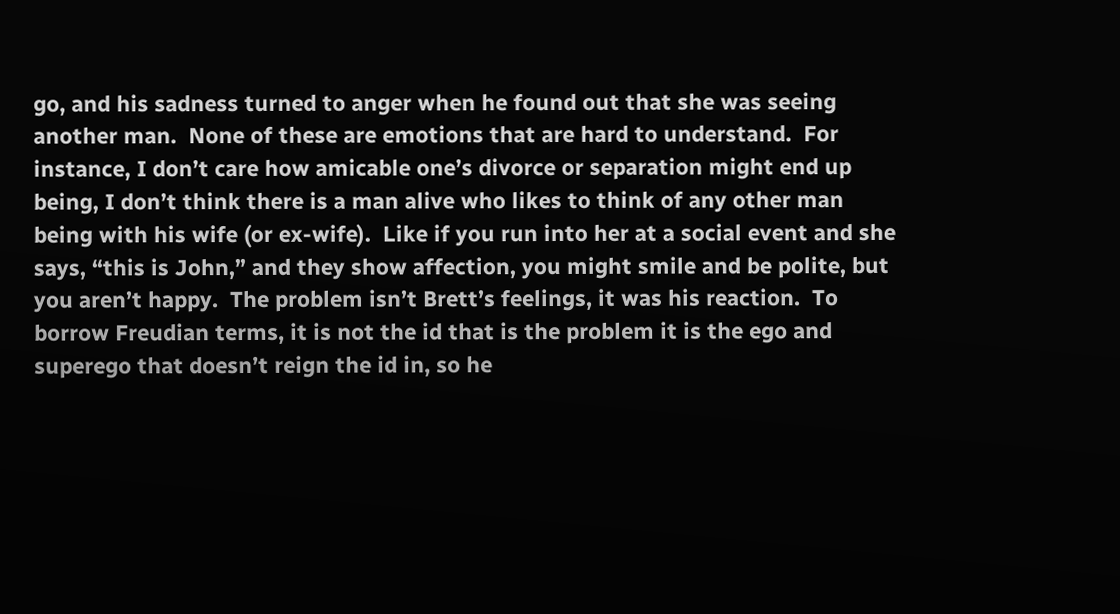go, and his sadness turned to anger when he found out that she was seeing another man.  None of these are emotions that are hard to understand.  For instance, I don’t care how amicable one’s divorce or separation might end up being, I don’t think there is a man alive who likes to think of any other man being with his wife (or ex-wife).  Like if you run into her at a social event and she says, “this is John,” and they show affection, you might smile and be polite, but you aren’t happy.  The problem isn’t Brett’s feelings, it was his reaction.  To borrow Freudian terms, it is not the id that is the problem it is the ego and superego that doesn’t reign the id in, so he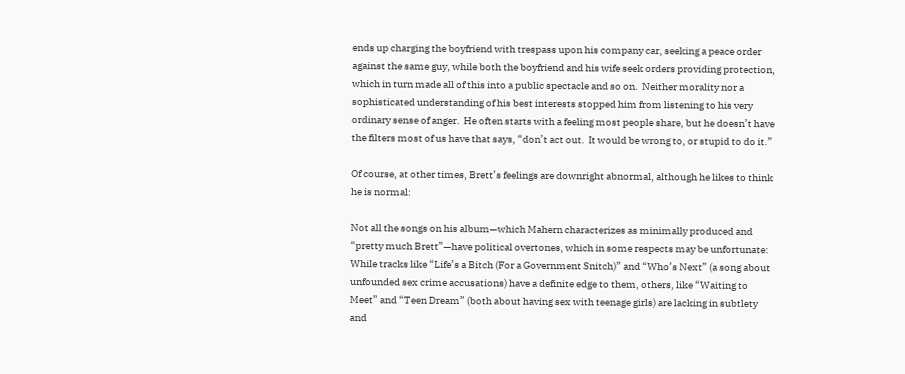ends up charging the boyfriend with trespass upon his company car, seeking a peace order against the same guy, while both the boyfriend and his wife seek orders providing protection, which in turn made all of this into a public spectacle and so on.  Neither morality nor a sophisticated understanding of his best interests stopped him from listening to his very ordinary sense of anger.  He often starts with a feeling most people share, but he doesn’t have the filters most of us have that says, “don’t act out.  It would be wrong to, or stupid to do it.”

Of course, at other times, Brett’s feelings are downright abnormal, although he likes to think he is normal:

Not all the songs on his album—which Mahern characterizes as minimally produced and “pretty much Brett”—have political overtones, which in some respects may be unfortunate: While tracks like “Life’s a Bitch (For a Government Snitch)” and “Who’s Next” (a song about unfounded sex crime accusations) have a definite edge to them, others, like “Waiting to Meet” and “Teen Dream” (both about having sex with teenage girls) are lacking in subtlety and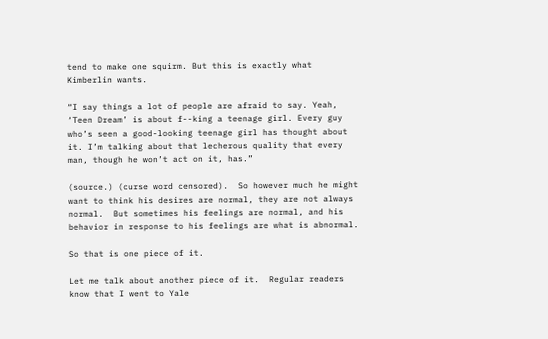tend to make one squirm. But this is exactly what Kimberlin wants.

“I say things a lot of people are afraid to say. Yeah, ‘Teen Dream’ is about f--king a teenage girl. Every guy who’s seen a good-looking teenage girl has thought about it. I’m talking about that lecherous quality that every man, though he won’t act on it, has.”

(source.) (curse word censored).  So however much he might want to think his desires are normal, they are not always normal.  But sometimes his feelings are normal, and his behavior in response to his feelings are what is abnormal.

So that is one piece of it.

Let me talk about another piece of it.  Regular readers know that I went to Yale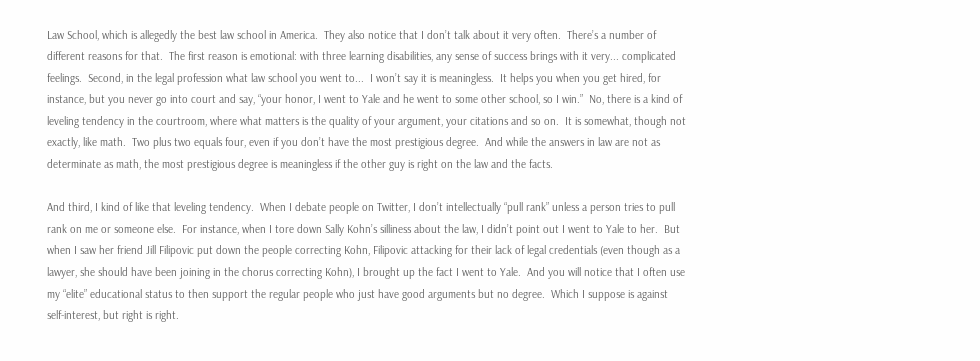Law School, which is allegedly the best law school in America.  They also notice that I don’t talk about it very often.  There’s a number of different reasons for that.  The first reason is emotional: with three learning disabilities, any sense of success brings with it very... complicated feelings.  Second, in the legal profession what law school you went to...  I won’t say it is meaningless.  It helps you when you get hired, for instance, but you never go into court and say, “your honor, I went to Yale and he went to some other school, so I win.”  No, there is a kind of leveling tendency in the courtroom, where what matters is the quality of your argument, your citations and so on.  It is somewhat, though not exactly, like math.  Two plus two equals four, even if you don’t have the most prestigious degree.  And while the answers in law are not as determinate as math, the most prestigious degree is meaningless if the other guy is right on the law and the facts.

And third, I kind of like that leveling tendency.  When I debate people on Twitter, I don’t intellectually “pull rank” unless a person tries to pull rank on me or someone else.  For instance, when I tore down Sally Kohn’s silliness about the law, I didn’t point out I went to Yale to her.  But when I saw her friend Jill Filipovic put down the people correcting Kohn, Filipovic attacking for their lack of legal credentials (even though as a lawyer, she should have been joining in the chorus correcting Kohn), I brought up the fact I went to Yale.  And you will notice that I often use my “elite” educational status to then support the regular people who just have good arguments but no degree.  Which I suppose is against self-interest, but right is right.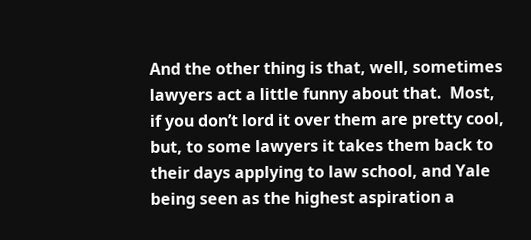And the other thing is that, well, sometimes lawyers act a little funny about that.  Most, if you don’t lord it over them are pretty cool, but, to some lawyers it takes them back to their days applying to law school, and Yale being seen as the highest aspiration a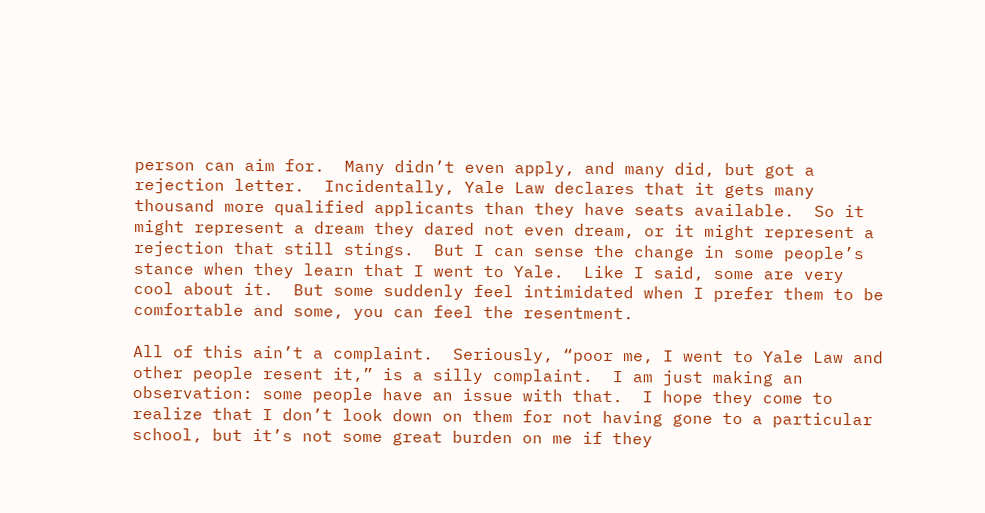person can aim for.  Many didn’t even apply, and many did, but got a rejection letter.  Incidentally, Yale Law declares that it gets many thousand more qualified applicants than they have seats available.  So it might represent a dream they dared not even dream, or it might represent a rejection that still stings.  But I can sense the change in some people’s stance when they learn that I went to Yale.  Like I said, some are very cool about it.  But some suddenly feel intimidated when I prefer them to be comfortable and some, you can feel the resentment.

All of this ain’t a complaint.  Seriously, “poor me, I went to Yale Law and other people resent it,” is a silly complaint.  I am just making an observation: some people have an issue with that.  I hope they come to realize that I don’t look down on them for not having gone to a particular school, but it’s not some great burden on me if they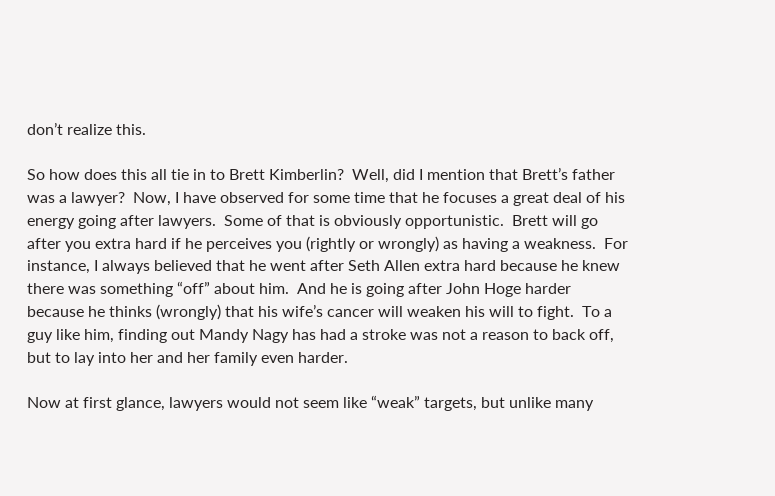don’t realize this.

So how does this all tie in to Brett Kimberlin?  Well, did I mention that Brett’s father was a lawyer?  Now, I have observed for some time that he focuses a great deal of his energy going after lawyers.  Some of that is obviously opportunistic.  Brett will go after you extra hard if he perceives you (rightly or wrongly) as having a weakness.  For instance, I always believed that he went after Seth Allen extra hard because he knew there was something “off” about him.  And he is going after John Hoge harder because he thinks (wrongly) that his wife’s cancer will weaken his will to fight.  To a guy like him, finding out Mandy Nagy has had a stroke was not a reason to back off, but to lay into her and her family even harder.

Now at first glance, lawyers would not seem like “weak” targets, but unlike many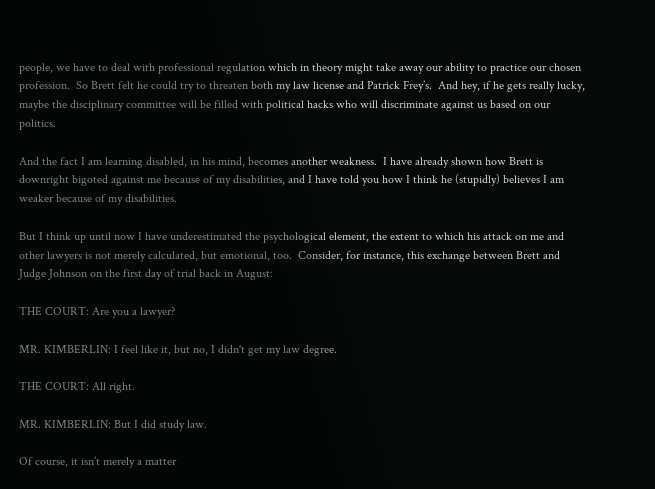people, we have to deal with professional regulation which in theory might take away our ability to practice our chosen profession.  So Brett felt he could try to threaten both my law license and Patrick Frey’s.  And hey, if he gets really lucky, maybe the disciplinary committee will be filled with political hacks who will discriminate against us based on our politics.

And the fact I am learning disabled, in his mind, becomes another weakness.  I have already shown how Brett is downright bigoted against me because of my disabilities, and I have told you how I think he (stupidly) believes I am weaker because of my disabilities.

But I think up until now I have underestimated the psychological element, the extent to which his attack on me and other lawyers is not merely calculated, but emotional, too.  Consider, for instance, this exchange between Brett and Judge Johnson on the first day of trial back in August:

THE COURT: Are you a lawyer?

MR. KIMBERLIN: I feel like it, but no, I didn't get my law degree.

THE COURT: All right.

MR. KIMBERLIN: But I did study law.

Of course, it isn’t merely a matter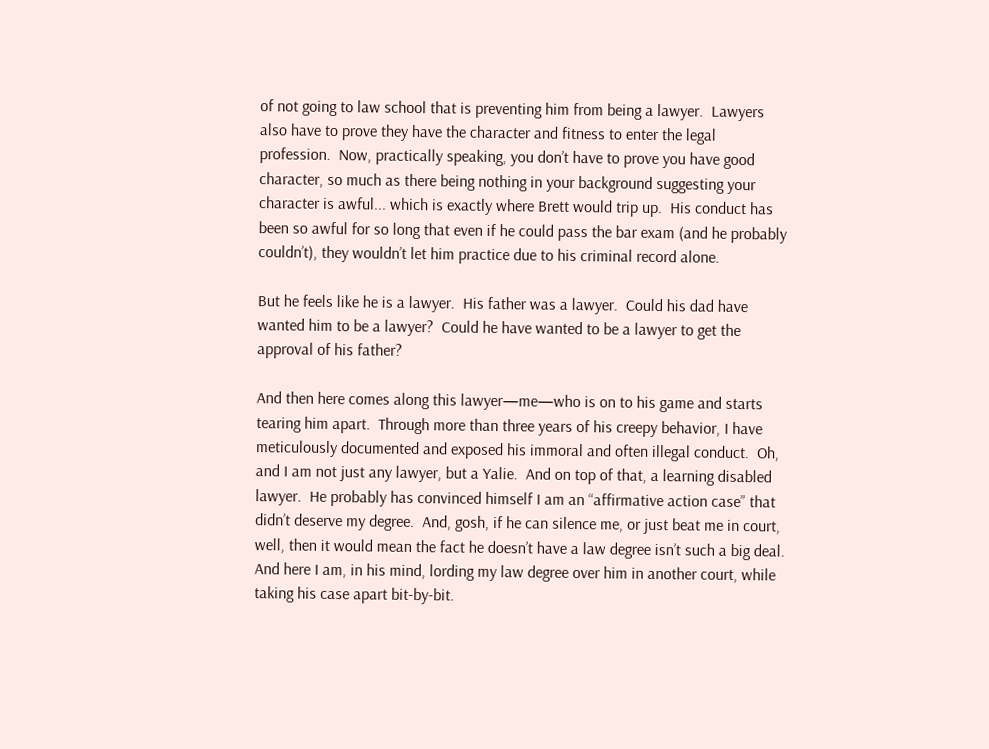of not going to law school that is preventing him from being a lawyer.  Lawyers also have to prove they have the character and fitness to enter the legal profession.  Now, practically speaking, you don’t have to prove you have good character, so much as there being nothing in your background suggesting your character is awful... which is exactly where Brett would trip up.  His conduct has been so awful for so long that even if he could pass the bar exam (and he probably couldn’t), they wouldn’t let him practice due to his criminal record alone.

But he feels like he is a lawyer.  His father was a lawyer.  Could his dad have wanted him to be a lawyer?  Could he have wanted to be a lawyer to get the approval of his father?

And then here comes along this lawyer—me—who is on to his game and starts tearing him apart.  Through more than three years of his creepy behavior, I have meticulously documented and exposed his immoral and often illegal conduct.  Oh, and I am not just any lawyer, but a Yalie.  And on top of that, a learning disabled lawyer.  He probably has convinced himself I am an “affirmative action case” that didn’t deserve my degree.  And, gosh, if he can silence me, or just beat me in court, well, then it would mean the fact he doesn’t have a law degree isn’t such a big deal.  And here I am, in his mind, lording my law degree over him in another court, while taking his case apart bit-by-bit.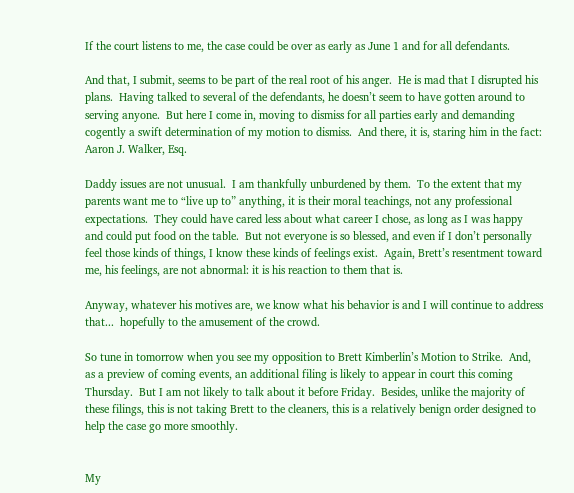If the court listens to me, the case could be over as early as June 1 and for all defendants.

And that, I submit, seems to be part of the real root of his anger.  He is mad that I disrupted his plans.  Having talked to several of the defendants, he doesn’t seem to have gotten around to serving anyone.  But here I come in, moving to dismiss for all parties early and demanding cogently a swift determination of my motion to dismiss.  And there, it is, staring him in the fact: Aaron J. Walker, Esq.

Daddy issues are not unusual.  I am thankfully unburdened by them.  To the extent that my parents want me to “live up to” anything, it is their moral teachings, not any professional expectations.  They could have cared less about what career I chose, as long as I was happy and could put food on the table.  But not everyone is so blessed, and even if I don’t personally feel those kinds of things, I know these kinds of feelings exist.  Again, Brett’s resentment toward me, his feelings, are not abnormal: it is his reaction to them that is.

Anyway, whatever his motives are, we know what his behavior is and I will continue to address that...  hopefully to the amusement of the crowd.

So tune in tomorrow when you see my opposition to Brett Kimberlin’s Motion to Strike.  And, as a preview of coming events, an additional filing is likely to appear in court this coming Thursday.  But I am not likely to talk about it before Friday.  Besides, unlike the majority of these filings, this is not taking Brett to the cleaners, this is a relatively benign order designed to help the case go more smoothly.


My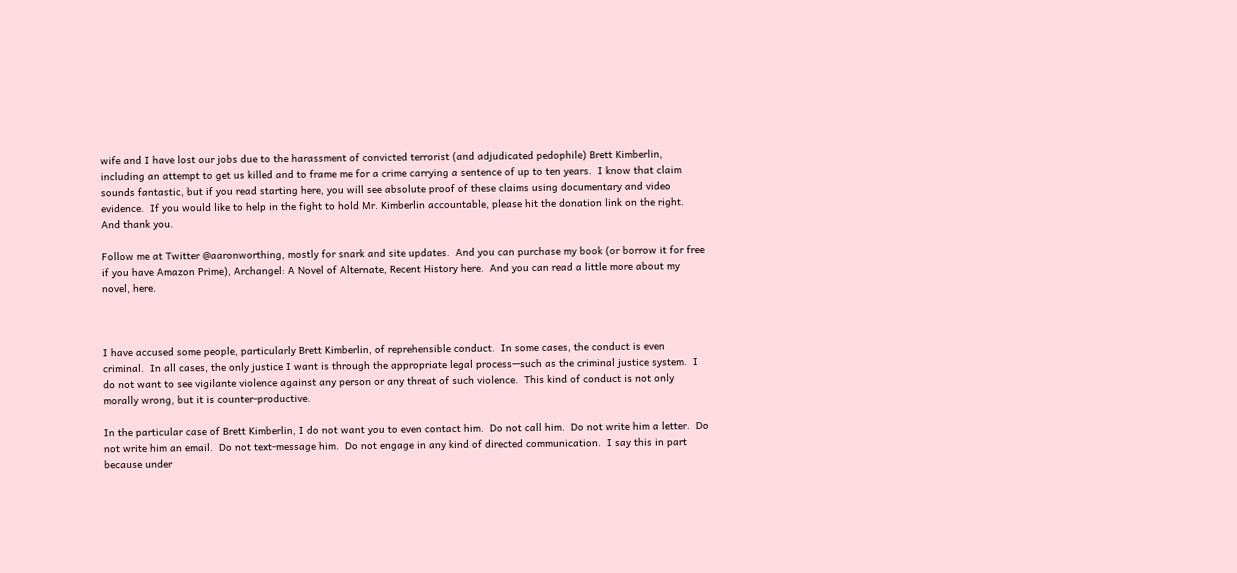wife and I have lost our jobs due to the harassment of convicted terrorist (and adjudicated pedophile) Brett Kimberlin, including an attempt to get us killed and to frame me for a crime carrying a sentence of up to ten years.  I know that claim sounds fantastic, but if you read starting here, you will see absolute proof of these claims using documentary and video evidence.  If you would like to help in the fight to hold Mr. Kimberlin accountable, please hit the donation link on the right.  And thank you.

Follow me at Twitter @aaronworthing, mostly for snark and site updates.  And you can purchase my book (or borrow it for free if you have Amazon Prime), Archangel: A Novel of Alternate, Recent History here.  And you can read a little more about my novel, here.



I have accused some people, particularly Brett Kimberlin, of reprehensible conduct.  In some cases, the conduct is even criminal.  In all cases, the only justice I want is through the appropriate legal process—such as the criminal justice system.  I do not want to see vigilante violence against any person or any threat of such violence.  This kind of conduct is not only morally wrong, but it is counter-productive.

In the particular case of Brett Kimberlin, I do not want you to even contact him.  Do not call him.  Do not write him a letter.  Do not write him an email.  Do not text-message him.  Do not engage in any kind of directed communication.  I say this in part because under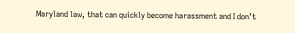Maryland law, that can quickly become harassment and I don’t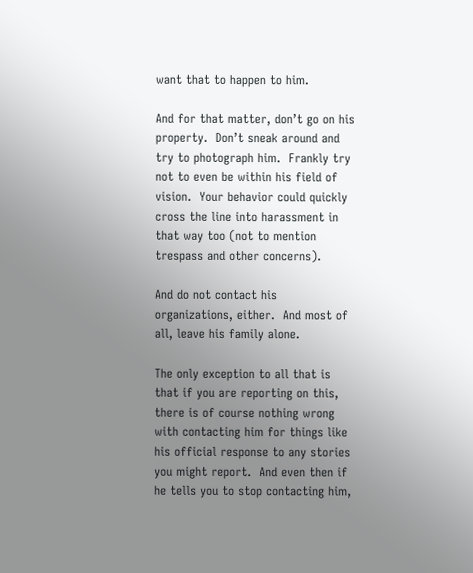want that to happen to him.

And for that matter, don’t go on his property.  Don’t sneak around and try to photograph him.  Frankly try not to even be within his field of vision.  Your behavior could quickly cross the line into harassment in that way too (not to mention trespass and other concerns).

And do not contact his organizations, either.  And most of all, leave his family alone.

The only exception to all that is that if you are reporting on this, there is of course nothing wrong with contacting him for things like his official response to any stories you might report.  And even then if he tells you to stop contacting him,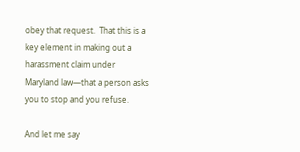obey that request.  That this is a key element in making out a harassment claim under Maryland law—that a person asks you to stop and you refuse.

And let me say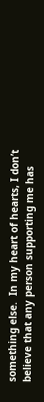something else.  In my heart of hearts, I don’t believe that any person supporting me has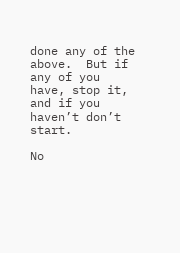done any of the above.  But if any of you have, stop it, and if you haven’t don’t start.

No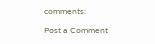comments:

Post a Comment